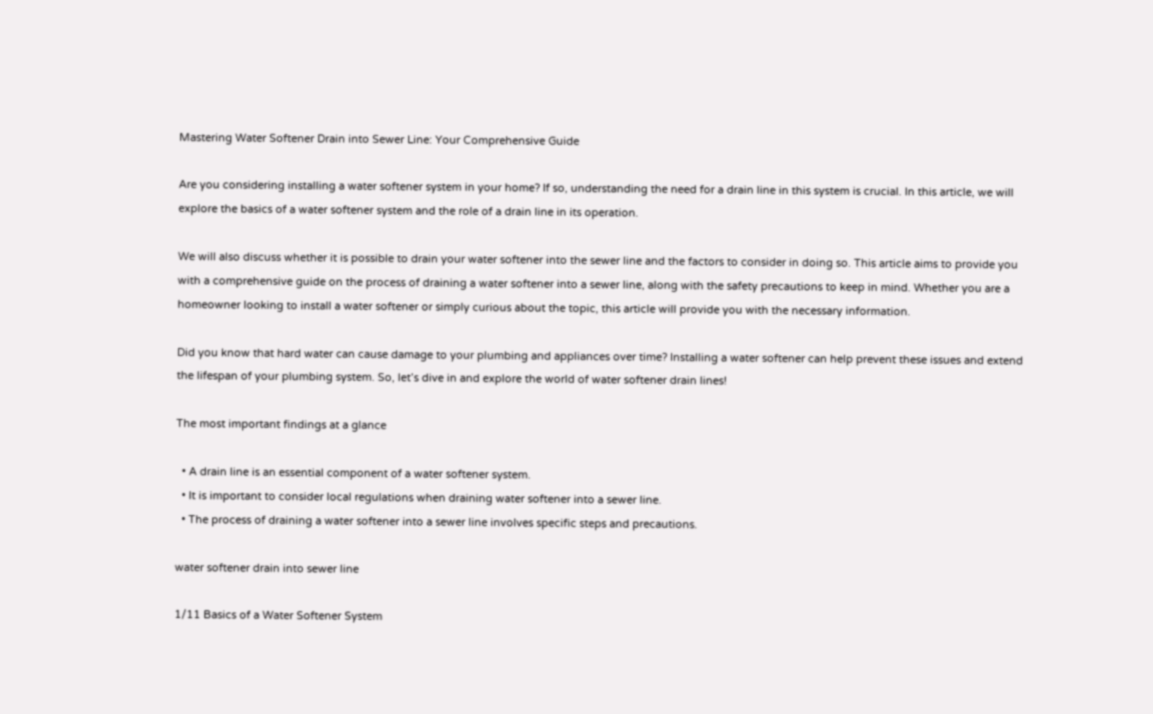Mastering Water Softener Drain into Sewer Line: Your Comprehensive Guide

Are you considering installing a water softener system in your home? If so, understanding the need for a drain line in this system is crucial. In this article, we will explore the basics of a water softener system and the role of a drain line in its operation.

We will also discuss whether it is possible to drain your water softener into the sewer line and the factors to consider in doing so. This article aims to provide you with a comprehensive guide on the process of draining a water softener into a sewer line, along with the safety precautions to keep in mind. Whether you are a homeowner looking to install a water softener or simply curious about the topic, this article will provide you with the necessary information.

Did you know that hard water can cause damage to your plumbing and appliances over time? Installing a water softener can help prevent these issues and extend the lifespan of your plumbing system. So, let’s dive in and explore the world of water softener drain lines!

The most important findings at a glance

  • A drain line is an essential component of a water softener system.
  • It is important to consider local regulations when draining water softener into a sewer line.
  • The process of draining a water softener into a sewer line involves specific steps and precautions.

water softener drain into sewer line

1/11 Basics of a Water Softener System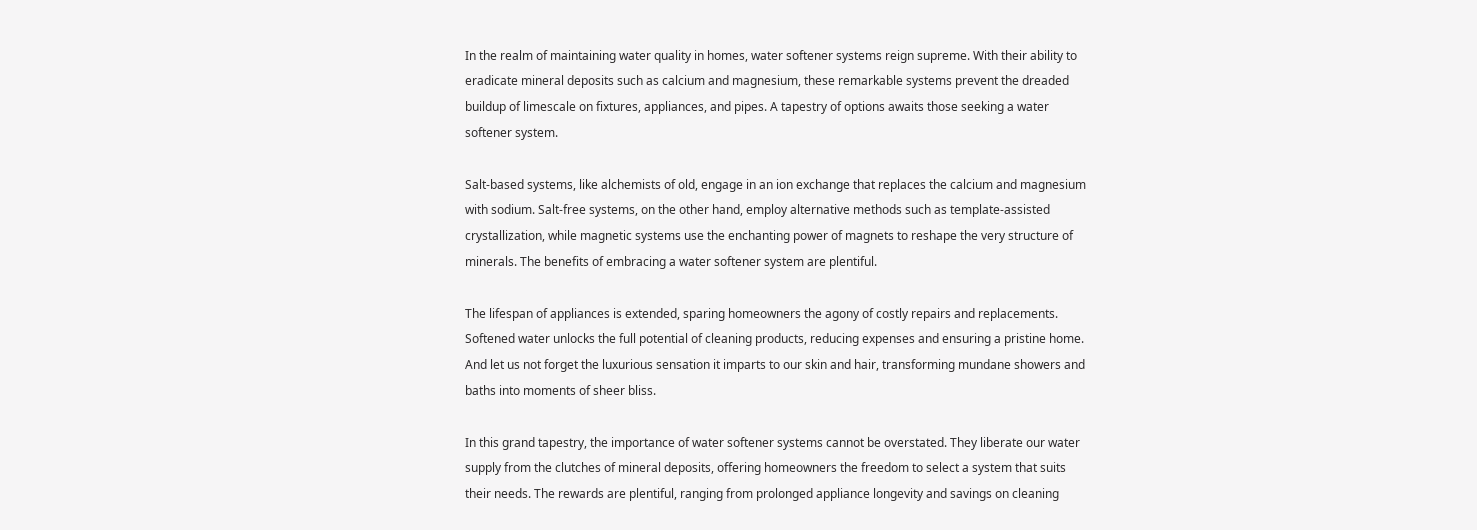In the realm of maintaining water quality in homes, water softener systems reign supreme. With their ability to eradicate mineral deposits such as calcium and magnesium, these remarkable systems prevent the dreaded buildup of limescale on fixtures, appliances, and pipes. A tapestry of options awaits those seeking a water softener system.

Salt-based systems, like alchemists of old, engage in an ion exchange that replaces the calcium and magnesium with sodium. Salt-free systems, on the other hand, employ alternative methods such as template-assisted crystallization, while magnetic systems use the enchanting power of magnets to reshape the very structure of minerals. The benefits of embracing a water softener system are plentiful.

The lifespan of appliances is extended, sparing homeowners the agony of costly repairs and replacements. Softened water unlocks the full potential of cleaning products, reducing expenses and ensuring a pristine home. And let us not forget the luxurious sensation it imparts to our skin and hair, transforming mundane showers and baths into moments of sheer bliss.

In this grand tapestry, the importance of water softener systems cannot be overstated. They liberate our water supply from the clutches of mineral deposits, offering homeowners the freedom to select a system that suits their needs. The rewards are plentiful, ranging from prolonged appliance longevity and savings on cleaning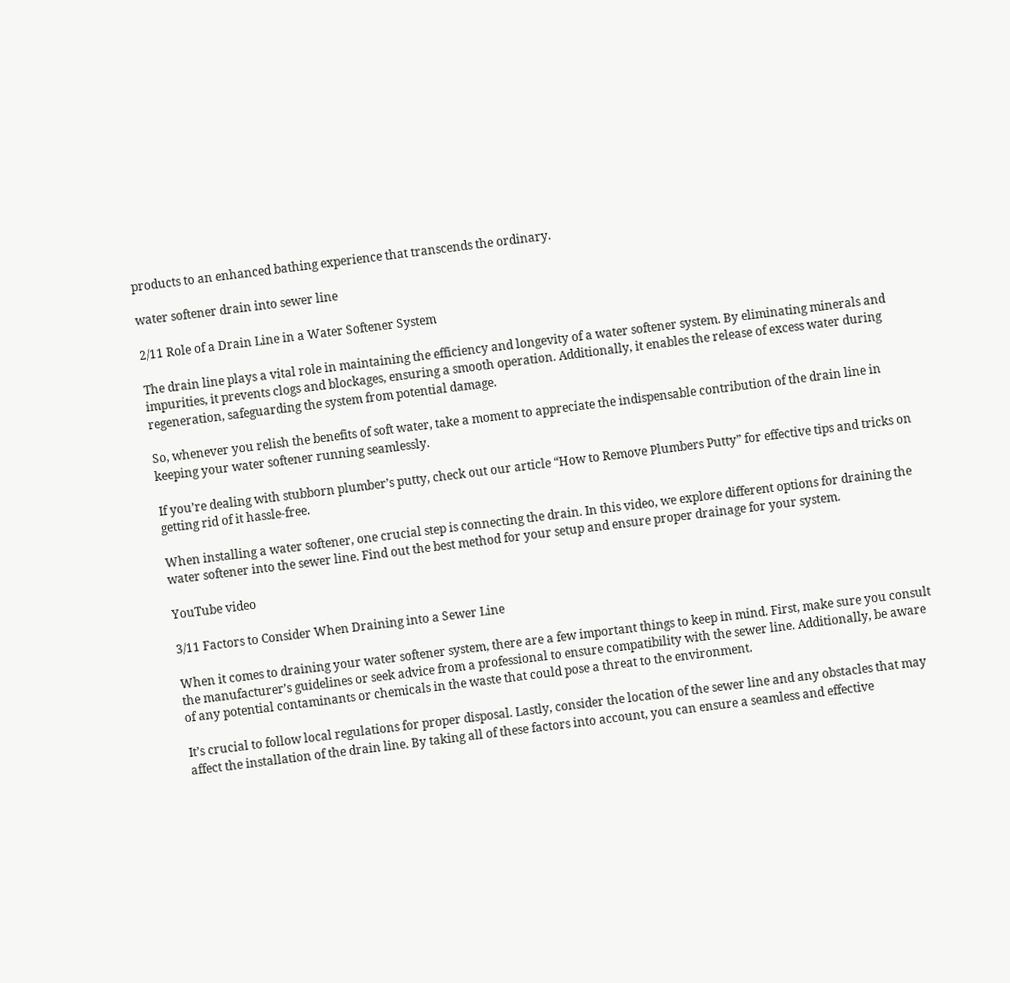products to an enhanced bathing experience that transcends the ordinary.

water softener drain into sewer line

2/11 Role of a Drain Line in a Water Softener System

The drain line plays a vital role in maintaining the efficiency and longevity of a water softener system. By eliminating minerals and impurities, it prevents clogs and blockages, ensuring a smooth operation. Additionally, it enables the release of excess water during regeneration, safeguarding the system from potential damage.

So, whenever you relish the benefits of soft water, take a moment to appreciate the indispensable contribution of the drain line in keeping your water softener running seamlessly.

If you’re dealing with stubborn plumber’s putty, check out our article “How to Remove Plumbers Putty” for effective tips and tricks on getting rid of it hassle-free.

When installing a water softener, one crucial step is connecting the drain. In this video, we explore different options for draining the water softener into the sewer line. Find out the best method for your setup and ensure proper drainage for your system.

YouTube video

3/11 Factors to Consider When Draining into a Sewer Line

When it comes to draining your water softener system, there are a few important things to keep in mind. First, make sure you consult the manufacturer’s guidelines or seek advice from a professional to ensure compatibility with the sewer line. Additionally, be aware of any potential contaminants or chemicals in the waste that could pose a threat to the environment.

It’s crucial to follow local regulations for proper disposal. Lastly, consider the location of the sewer line and any obstacles that may affect the installation of the drain line. By taking all of these factors into account, you can ensure a seamless and effective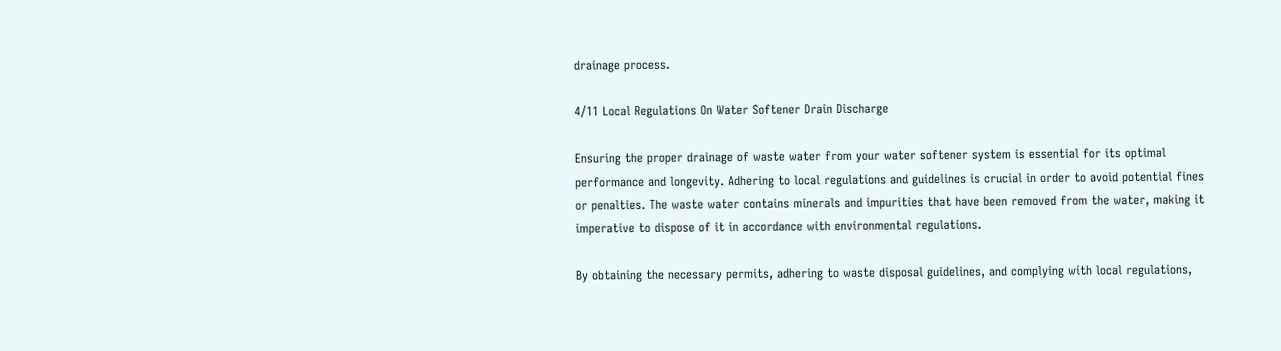drainage process.

4/11 Local Regulations On Water Softener Drain Discharge

Ensuring the proper drainage of waste water from your water softener system is essential for its optimal performance and longevity. Adhering to local regulations and guidelines is crucial in order to avoid potential fines or penalties. The waste water contains minerals and impurities that have been removed from the water, making it imperative to dispose of it in accordance with environmental regulations.

By obtaining the necessary permits, adhering to waste disposal guidelines, and complying with local regulations,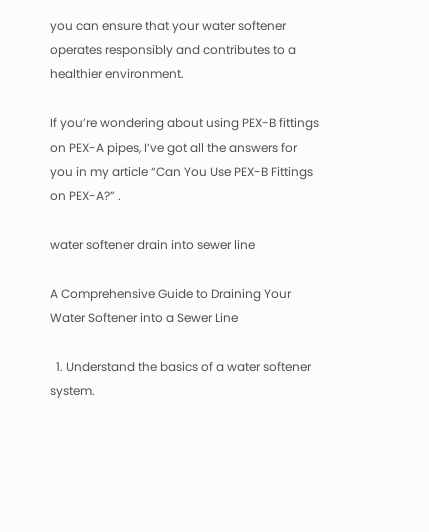you can ensure that your water softener operates responsibly and contributes to a healthier environment.

If you’re wondering about using PEX-B fittings on PEX-A pipes, I’ve got all the answers for you in my article “Can You Use PEX-B Fittings on PEX-A?” .

water softener drain into sewer line

A Comprehensive Guide to Draining Your Water Softener into a Sewer Line

  1. Understand the basics of a water softener system.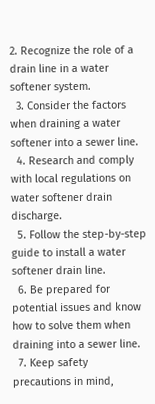2. Recognize the role of a drain line in a water softener system.
  3. Consider the factors when draining a water softener into a sewer line.
  4. Research and comply with local regulations on water softener drain discharge.
  5. Follow the step-by-step guide to install a water softener drain line.
  6. Be prepared for potential issues and know how to solve them when draining into a sewer line.
  7. Keep safety precautions in mind,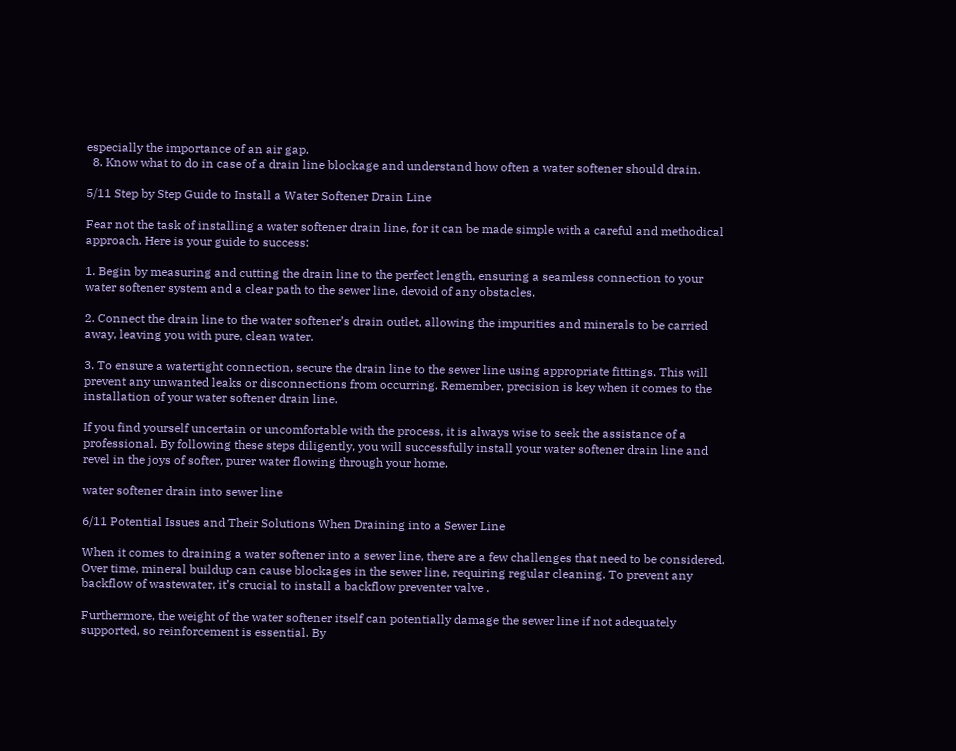especially the importance of an air gap.
  8. Know what to do in case of a drain line blockage and understand how often a water softener should drain.

5/11 Step by Step Guide to Install a Water Softener Drain Line

Fear not the task of installing a water softener drain line, for it can be made simple with a careful and methodical approach. Here is your guide to success:

1. Begin by measuring and cutting the drain line to the perfect length, ensuring a seamless connection to your water softener system and a clear path to the sewer line, devoid of any obstacles.

2. Connect the drain line to the water softener’s drain outlet, allowing the impurities and minerals to be carried away, leaving you with pure, clean water.

3. To ensure a watertight connection, secure the drain line to the sewer line using appropriate fittings. This will prevent any unwanted leaks or disconnections from occurring. Remember, precision is key when it comes to the installation of your water softener drain line.

If you find yourself uncertain or uncomfortable with the process, it is always wise to seek the assistance of a professional. By following these steps diligently, you will successfully install your water softener drain line and revel in the joys of softer, purer water flowing through your home.

water softener drain into sewer line

6/11 Potential Issues and Their Solutions When Draining into a Sewer Line

When it comes to draining a water softener into a sewer line, there are a few challenges that need to be considered. Over time, mineral buildup can cause blockages in the sewer line, requiring regular cleaning. To prevent any backflow of wastewater, it’s crucial to install a backflow preventer valve .

Furthermore, the weight of the water softener itself can potentially damage the sewer line if not adequately supported, so reinforcement is essential. By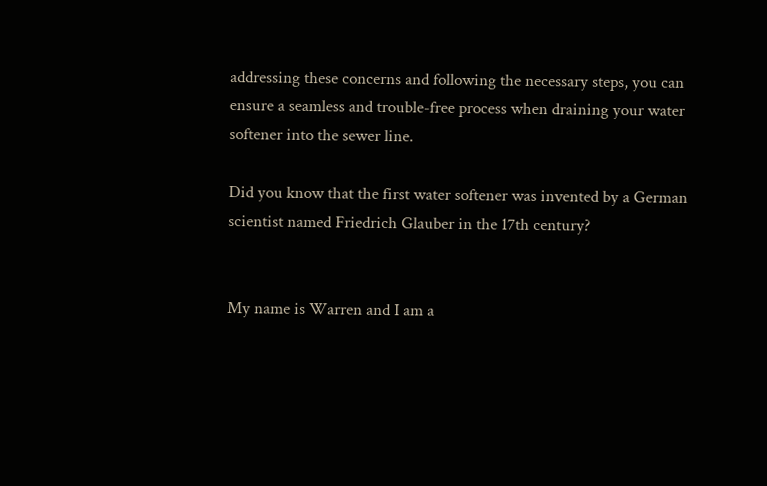addressing these concerns and following the necessary steps, you can ensure a seamless and trouble-free process when draining your water softener into the sewer line.

Did you know that the first water softener was invented by a German scientist named Friedrich Glauber in the 17th century?


My name is Warren and I am a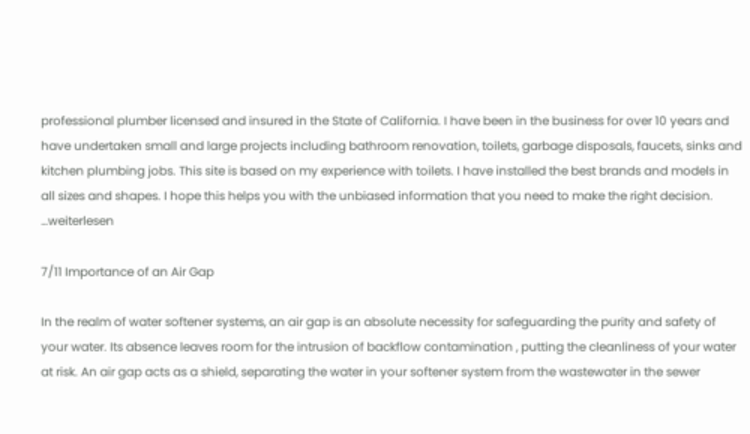professional plumber licensed and insured in the State of California. I have been in the business for over 10 years and have undertaken small and large projects including bathroom renovation, toilets, garbage disposals, faucets, sinks and kitchen plumbing jobs. This site is based on my experience with toilets. I have installed the best brands and models in all sizes and shapes. I hope this helps you with the unbiased information that you need to make the right decision. …weiterlesen

7/11 Importance of an Air Gap

In the realm of water softener systems, an air gap is an absolute necessity for safeguarding the purity and safety of your water. Its absence leaves room for the intrusion of backflow contamination , putting the cleanliness of your water at risk. An air gap acts as a shield, separating the water in your softener system from the wastewater in the sewer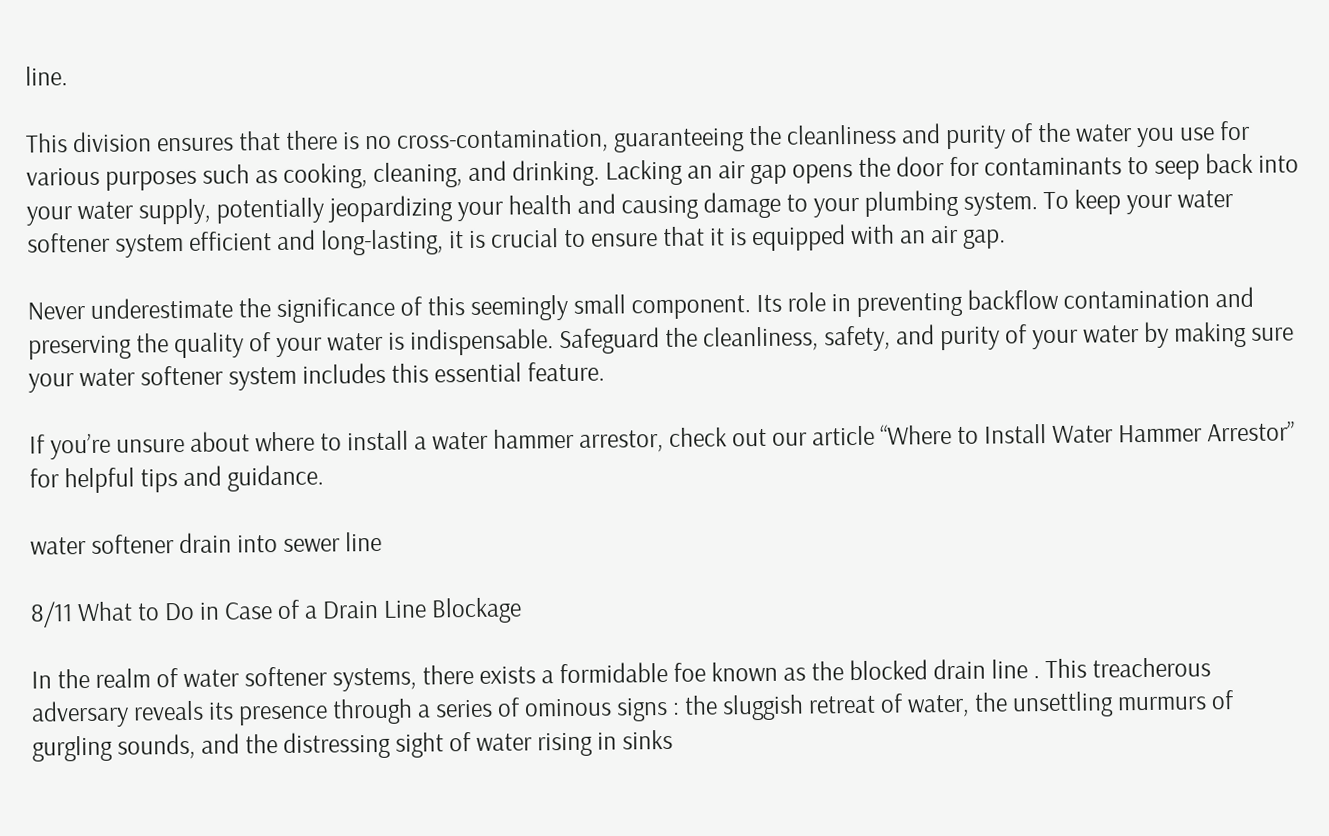line.

This division ensures that there is no cross-contamination, guaranteeing the cleanliness and purity of the water you use for various purposes such as cooking, cleaning, and drinking. Lacking an air gap opens the door for contaminants to seep back into your water supply, potentially jeopardizing your health and causing damage to your plumbing system. To keep your water softener system efficient and long-lasting, it is crucial to ensure that it is equipped with an air gap.

Never underestimate the significance of this seemingly small component. Its role in preventing backflow contamination and preserving the quality of your water is indispensable. Safeguard the cleanliness, safety, and purity of your water by making sure your water softener system includes this essential feature.

If you’re unsure about where to install a water hammer arrestor, check out our article “Where to Install Water Hammer Arrestor” for helpful tips and guidance.

water softener drain into sewer line

8/11 What to Do in Case of a Drain Line Blockage

In the realm of water softener systems, there exists a formidable foe known as the blocked drain line . This treacherous adversary reveals its presence through a series of ominous signs : the sluggish retreat of water, the unsettling murmurs of gurgling sounds, and the distressing sight of water rising in sinks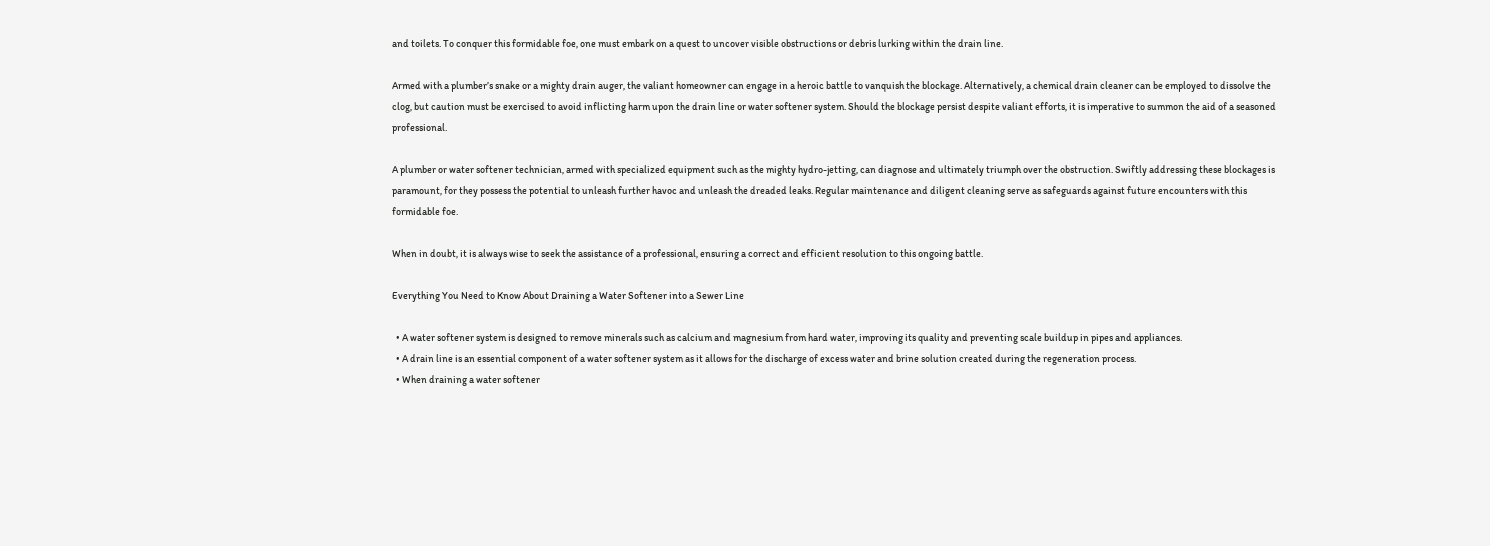and toilets. To conquer this formidable foe, one must embark on a quest to uncover visible obstructions or debris lurking within the drain line.

Armed with a plumber’s snake or a mighty drain auger, the valiant homeowner can engage in a heroic battle to vanquish the blockage. Alternatively, a chemical drain cleaner can be employed to dissolve the clog, but caution must be exercised to avoid inflicting harm upon the drain line or water softener system. Should the blockage persist despite valiant efforts, it is imperative to summon the aid of a seasoned professional.

A plumber or water softener technician, armed with specialized equipment such as the mighty hydro-jetting, can diagnose and ultimately triumph over the obstruction. Swiftly addressing these blockages is paramount, for they possess the potential to unleash further havoc and unleash the dreaded leaks. Regular maintenance and diligent cleaning serve as safeguards against future encounters with this formidable foe.

When in doubt, it is always wise to seek the assistance of a professional, ensuring a correct and efficient resolution to this ongoing battle.

Everything You Need to Know About Draining a Water Softener into a Sewer Line

  • A water softener system is designed to remove minerals such as calcium and magnesium from hard water, improving its quality and preventing scale buildup in pipes and appliances.
  • A drain line is an essential component of a water softener system as it allows for the discharge of excess water and brine solution created during the regeneration process.
  • When draining a water softener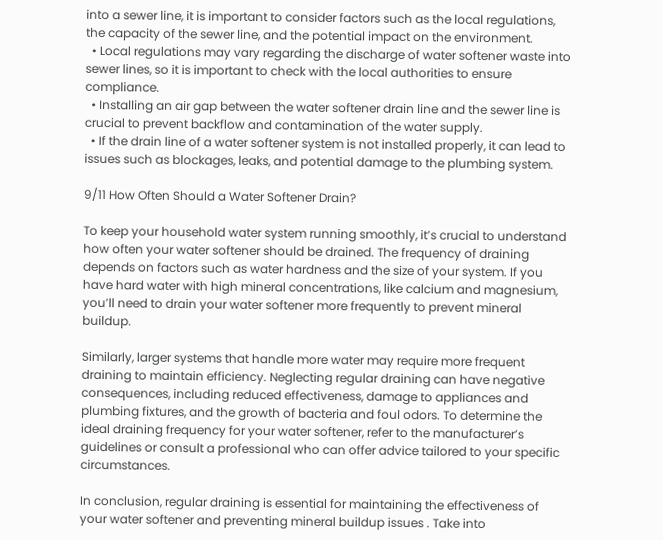into a sewer line, it is important to consider factors such as the local regulations, the capacity of the sewer line, and the potential impact on the environment.
  • Local regulations may vary regarding the discharge of water softener waste into sewer lines, so it is important to check with the local authorities to ensure compliance.
  • Installing an air gap between the water softener drain line and the sewer line is crucial to prevent backflow and contamination of the water supply.
  • If the drain line of a water softener system is not installed properly, it can lead to issues such as blockages, leaks, and potential damage to the plumbing system.

9/11 How Often Should a Water Softener Drain?

To keep your household water system running smoothly, it’s crucial to understand how often your water softener should be drained. The frequency of draining depends on factors such as water hardness and the size of your system. If you have hard water with high mineral concentrations, like calcium and magnesium, you’ll need to drain your water softener more frequently to prevent mineral buildup.

Similarly, larger systems that handle more water may require more frequent draining to maintain efficiency. Neglecting regular draining can have negative consequences, including reduced effectiveness, damage to appliances and plumbing fixtures, and the growth of bacteria and foul odors. To determine the ideal draining frequency for your water softener, refer to the manufacturer’s guidelines or consult a professional who can offer advice tailored to your specific circumstances.

In conclusion, regular draining is essential for maintaining the effectiveness of your water softener and preventing mineral buildup issues . Take into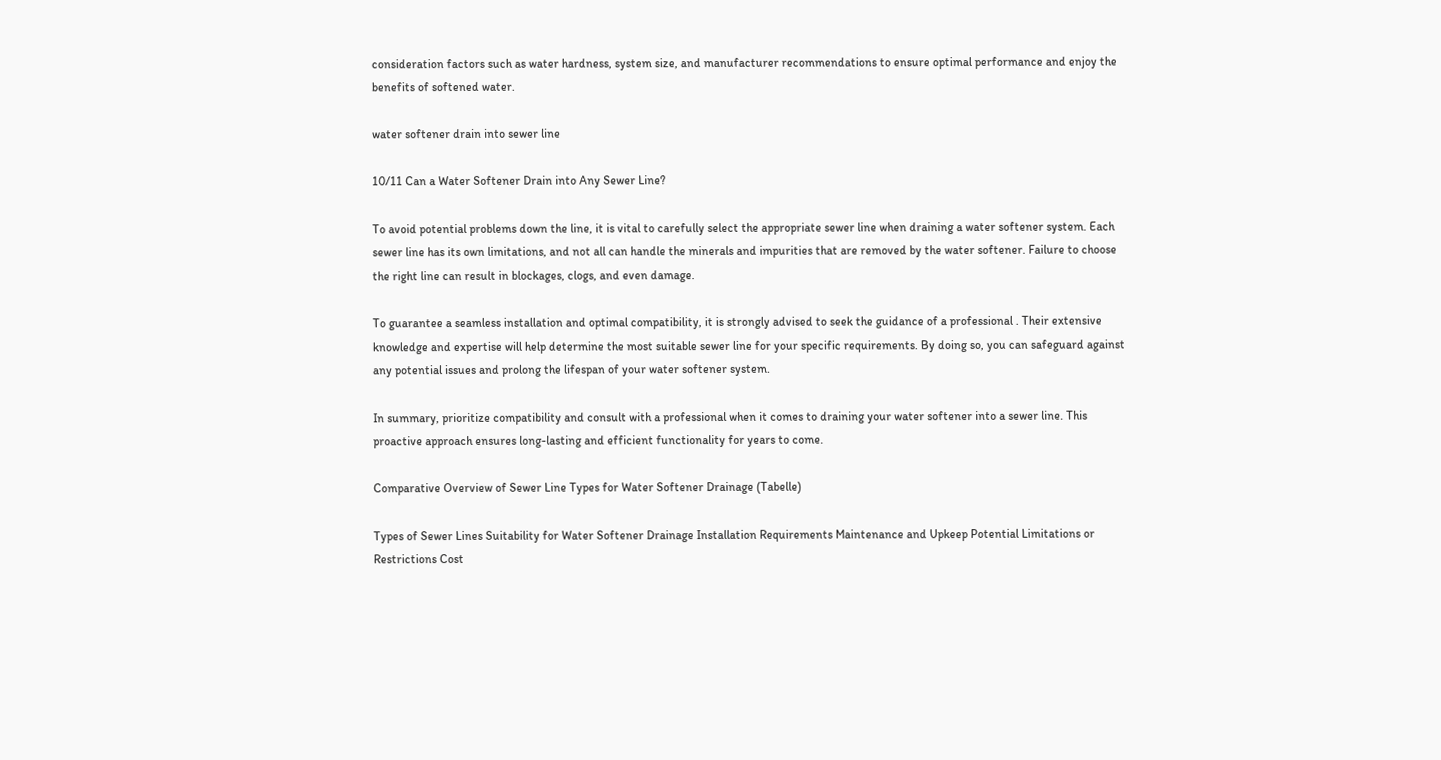consideration factors such as water hardness, system size, and manufacturer recommendations to ensure optimal performance and enjoy the benefits of softened water.

water softener drain into sewer line

10/11 Can a Water Softener Drain into Any Sewer Line?

To avoid potential problems down the line, it is vital to carefully select the appropriate sewer line when draining a water softener system. Each sewer line has its own limitations, and not all can handle the minerals and impurities that are removed by the water softener. Failure to choose the right line can result in blockages, clogs, and even damage.

To guarantee a seamless installation and optimal compatibility, it is strongly advised to seek the guidance of a professional . Their extensive knowledge and expertise will help determine the most suitable sewer line for your specific requirements. By doing so, you can safeguard against any potential issues and prolong the lifespan of your water softener system.

In summary, prioritize compatibility and consult with a professional when it comes to draining your water softener into a sewer line. This proactive approach ensures long-lasting and efficient functionality for years to come.

Comparative Overview of Sewer Line Types for Water Softener Drainage (Tabelle)

Types of Sewer Lines Suitability for Water Softener Drainage Installation Requirements Maintenance and Upkeep Potential Limitations or Restrictions Cost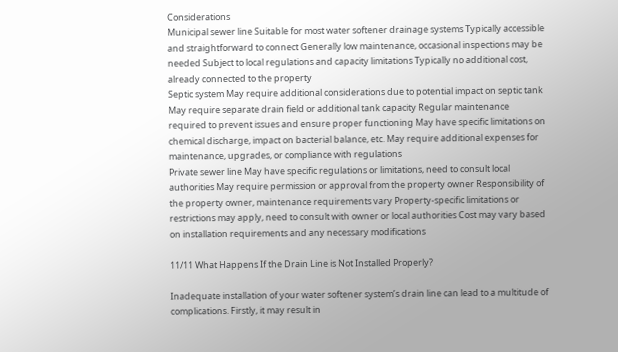Considerations
Municipal sewer line Suitable for most water softener drainage systems Typically accessible and straightforward to connect Generally low maintenance, occasional inspections may be needed Subject to local regulations and capacity limitations Typically no additional cost, already connected to the property
Septic system May require additional considerations due to potential impact on septic tank May require separate drain field or additional tank capacity Regular maintenance required to prevent issues and ensure proper functioning May have specific limitations on chemical discharge, impact on bacterial balance, etc. May require additional expenses for maintenance, upgrades, or compliance with regulations
Private sewer line May have specific regulations or limitations, need to consult local authorities May require permission or approval from the property owner Responsibility of the property owner, maintenance requirements vary Property-specific limitations or restrictions may apply, need to consult with owner or local authorities Cost may vary based on installation requirements and any necessary modifications

11/11 What Happens If the Drain Line is Not Installed Properly?

Inadequate installation of your water softener system’s drain line can lead to a multitude of complications. Firstly, it may result in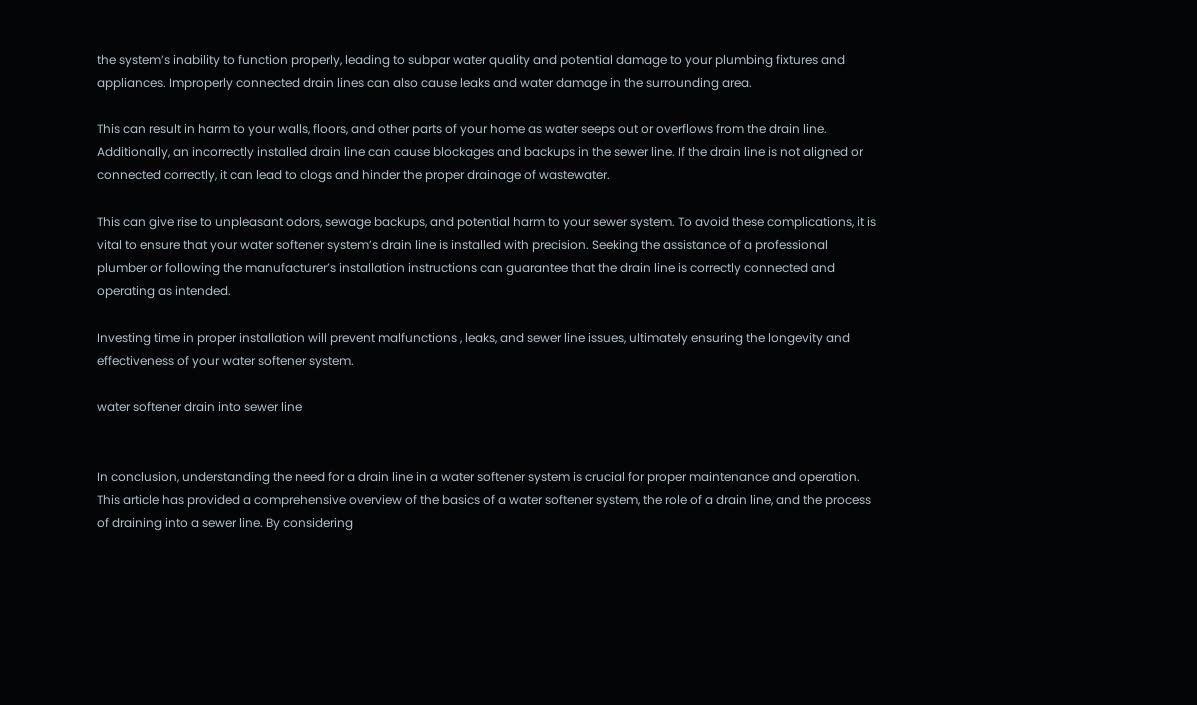the system’s inability to function properly, leading to subpar water quality and potential damage to your plumbing fixtures and appliances. Improperly connected drain lines can also cause leaks and water damage in the surrounding area.

This can result in harm to your walls, floors, and other parts of your home as water seeps out or overflows from the drain line. Additionally, an incorrectly installed drain line can cause blockages and backups in the sewer line. If the drain line is not aligned or connected correctly, it can lead to clogs and hinder the proper drainage of wastewater.

This can give rise to unpleasant odors, sewage backups, and potential harm to your sewer system. To avoid these complications, it is vital to ensure that your water softener system’s drain line is installed with precision. Seeking the assistance of a professional plumber or following the manufacturer’s installation instructions can guarantee that the drain line is correctly connected and operating as intended.

Investing time in proper installation will prevent malfunctions , leaks, and sewer line issues, ultimately ensuring the longevity and effectiveness of your water softener system.

water softener drain into sewer line


In conclusion, understanding the need for a drain line in a water softener system is crucial for proper maintenance and operation. This article has provided a comprehensive overview of the basics of a water softener system, the role of a drain line, and the process of draining into a sewer line. By considering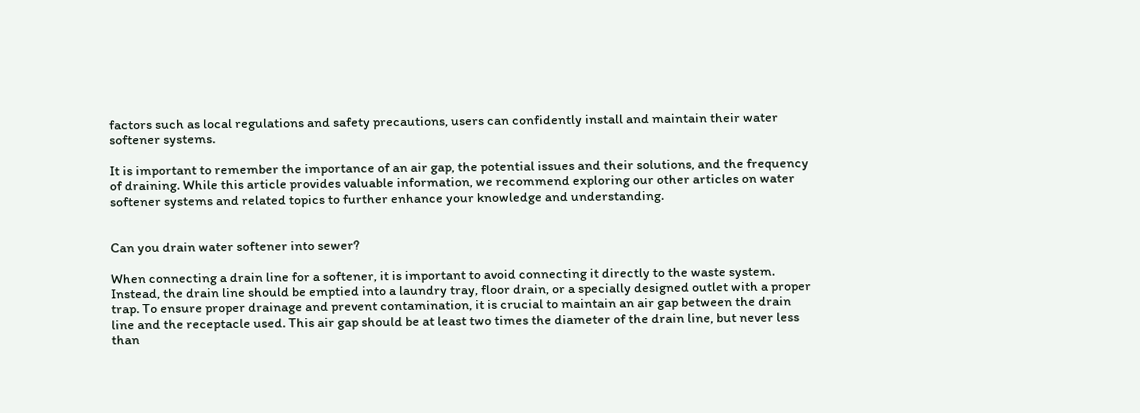factors such as local regulations and safety precautions, users can confidently install and maintain their water softener systems.

It is important to remember the importance of an air gap, the potential issues and their solutions, and the frequency of draining. While this article provides valuable information, we recommend exploring our other articles on water softener systems and related topics to further enhance your knowledge and understanding.


Can you drain water softener into sewer?

When connecting a drain line for a softener, it is important to avoid connecting it directly to the waste system. Instead, the drain line should be emptied into a laundry tray, floor drain, or a specially designed outlet with a proper trap. To ensure proper drainage and prevent contamination, it is crucial to maintain an air gap between the drain line and the receptacle used. This air gap should be at least two times the diameter of the drain line, but never less than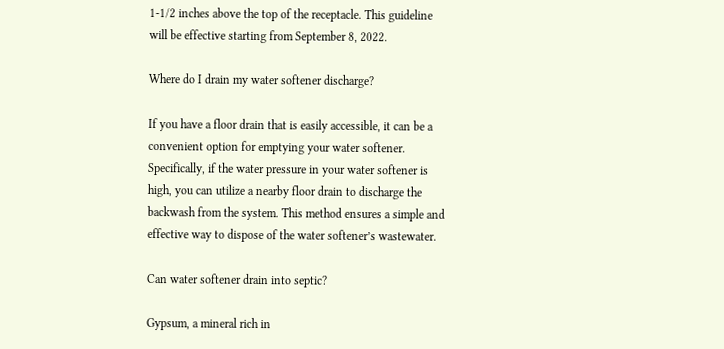1-1/2 inches above the top of the receptacle. This guideline will be effective starting from September 8, 2022.

Where do I drain my water softener discharge?

If you have a floor drain that is easily accessible, it can be a convenient option for emptying your water softener. Specifically, if the water pressure in your water softener is high, you can utilize a nearby floor drain to discharge the backwash from the system. This method ensures a simple and effective way to dispose of the water softener’s wastewater.

Can water softener drain into septic?

Gypsum, a mineral rich in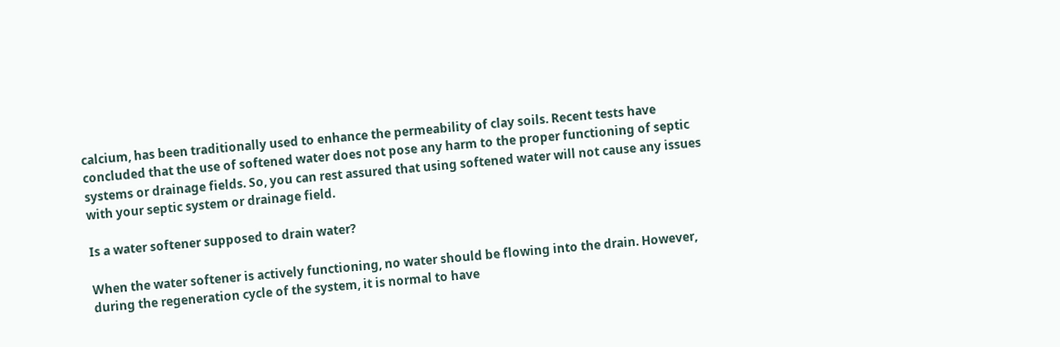calcium, has been traditionally used to enhance the permeability of clay soils. Recent tests have concluded that the use of softened water does not pose any harm to the proper functioning of septic systems or drainage fields. So, you can rest assured that using softened water will not cause any issues with your septic system or drainage field.

Is a water softener supposed to drain water?

When the water softener is actively functioning, no water should be flowing into the drain. However, during the regeneration cycle of the system, it is normal to have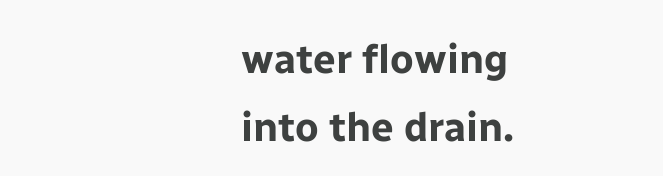water flowing into the drain.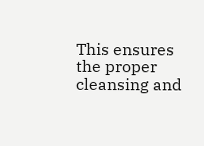This ensures the proper cleansing and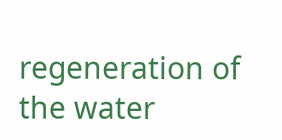regeneration of the water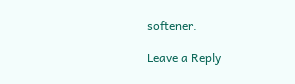softener.

Leave a Reply